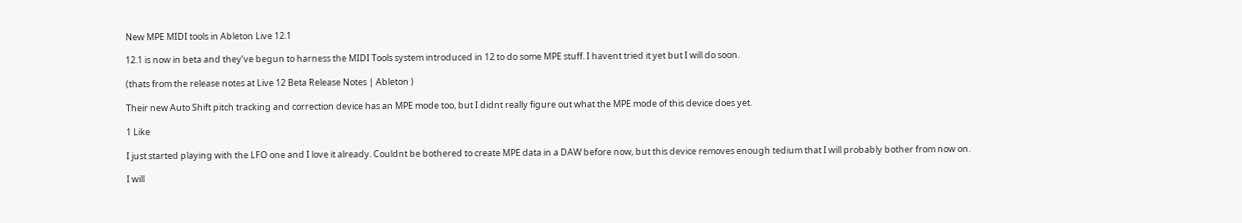New MPE MIDI tools in Ableton Live 12.1

12.1 is now in beta and they’ve begun to harness the MIDI Tools system introduced in 12 to do some MPE stuff. I havent tried it yet but I will do soon.

(thats from the release notes at Live 12 Beta Release Notes | Ableton )

Their new Auto Shift pitch tracking and correction device has an MPE mode too, but I didnt really figure out what the MPE mode of this device does yet.

1 Like

I just started playing with the LFO one and I love it already. Couldnt be bothered to create MPE data in a DAW before now, but this device removes enough tedium that I will probably bother from now on.

I will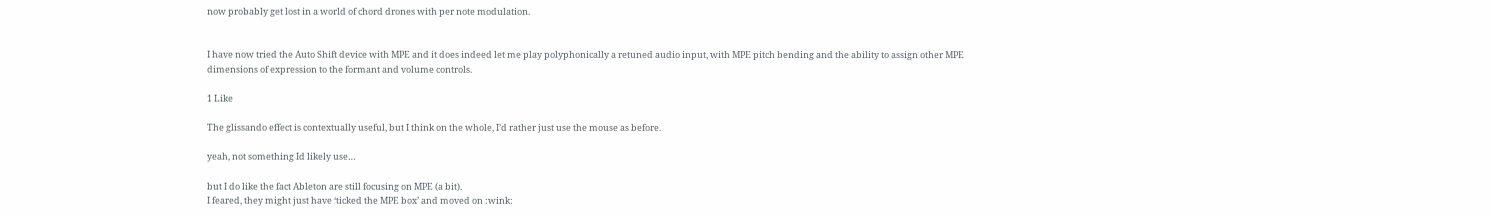now probably get lost in a world of chord drones with per note modulation.


I have now tried the Auto Shift device with MPE and it does indeed let me play polyphonically a retuned audio input, with MPE pitch bending and the ability to assign other MPE dimensions of expression to the formant and volume controls.

1 Like

The glissando effect is contextually useful, but I think on the whole, I’d rather just use the mouse as before.

yeah, not something Id likely use…

but I do like the fact Ableton are still focusing on MPE (a bit).
I feared, they might just have ‘ticked the MPE box’ and moved on :wink: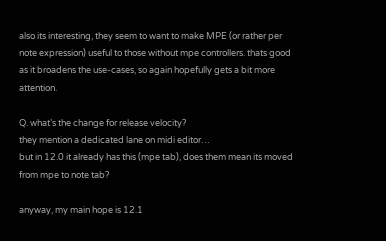also its interesting, they seem to want to make MPE (or rather per note expression) useful to those without mpe controllers. thats good as it broadens the use-cases, so again hopefully gets a bit more attention.

Q. what’s the change for release velocity?
they mention a dedicated lane on midi editor…
but in 12.0 it already has this (mpe tab), does them mean its moved from mpe to note tab?

anyway, my main hope is 12.1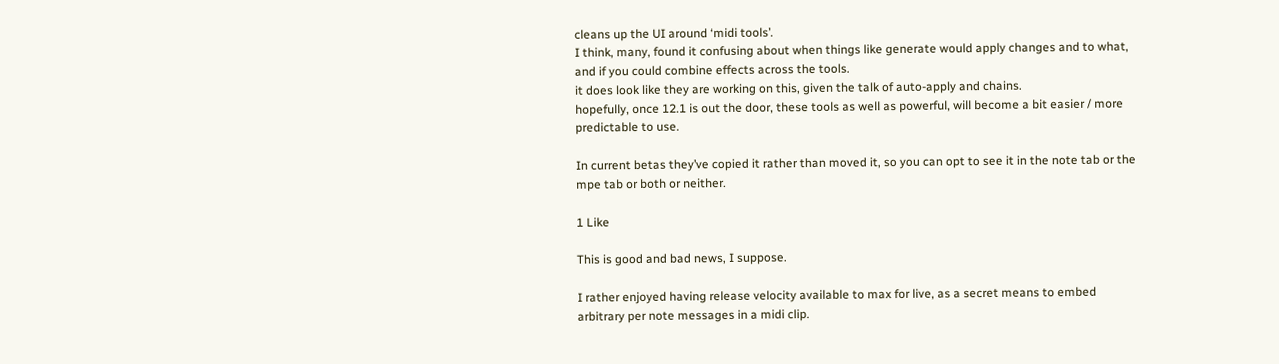cleans up the UI around ‘midi tools’.
I think, many, found it confusing about when things like generate would apply changes and to what, and if you could combine effects across the tools.
it does look like they are working on this, given the talk of auto-apply and chains.
hopefully, once 12.1 is out the door, these tools as well as powerful, will become a bit easier / more predictable to use.

In current betas they’ve copied it rather than moved it, so you can opt to see it in the note tab or the mpe tab or both or neither.

1 Like

This is good and bad news, I suppose.

I rather enjoyed having release velocity available to max for live, as a secret means to embed arbitrary per note messages in a midi clip.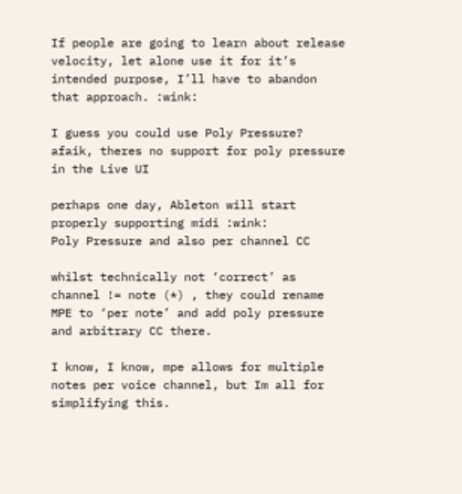If people are going to learn about release velocity, let alone use it for it’s intended purpose, I’ll have to abandon that approach. :wink:

I guess you could use Poly Pressure?
afaik, theres no support for poly pressure in the Live UI

perhaps one day, Ableton will start properly supporting midi :wink:
Poly Pressure and also per channel CC

whilst technically not ‘correct’ as channel != note (*) , they could rename MPE to ‘per note’ and add poly pressure and arbitrary CC there.

I know, I know, mpe allows for multiple notes per voice channel, but Im all for simplifying this.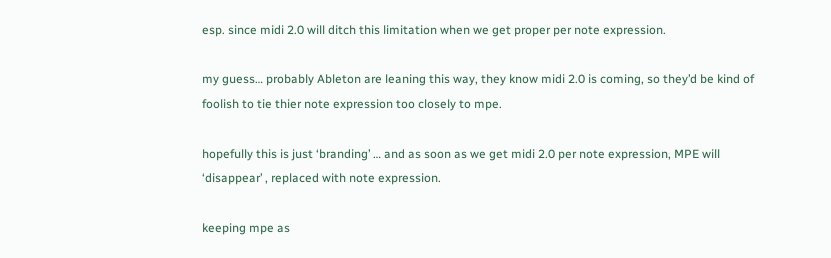esp. since midi 2.0 will ditch this limitation when we get proper per note expression.

my guess… probably Ableton are leaning this way, they know midi 2.0 is coming, so they’d be kind of foolish to tie thier note expression too closely to mpe.

hopefully this is just ‘branding’ … and as soon as we get midi 2.0 per note expression, MPE will ‘disappear’ , replaced with note expression.

keeping mpe as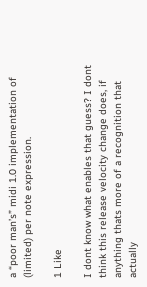a “poor man’s” midi 1.0 implementation of (limited) per note expression.

1 Like

I dont know what enables that guess? I dont think this release velocity change does, if anything thats more of a recognition that actually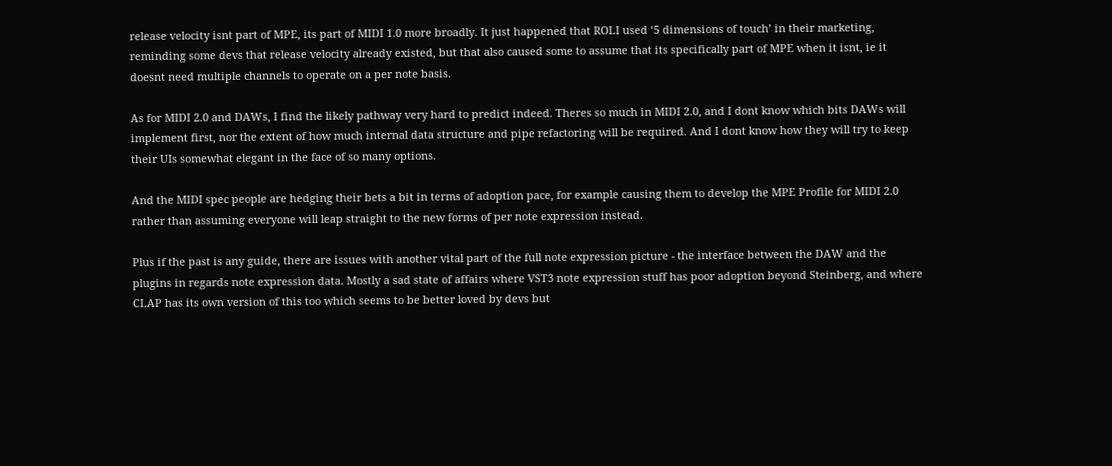release velocity isnt part of MPE, its part of MIDI 1.0 more broadly. It just happened that ROLI used ‘5 dimensions of touch’ in their marketing, reminding some devs that release velocity already existed, but that also caused some to assume that its specifically part of MPE when it isnt, ie it doesnt need multiple channels to operate on a per note basis.

As for MIDI 2.0 and DAWs, I find the likely pathway very hard to predict indeed. Theres so much in MIDI 2.0, and I dont know which bits DAWs will implement first, nor the extent of how much internal data structure and pipe refactoring will be required. And I dont know how they will try to keep their UIs somewhat elegant in the face of so many options.

And the MIDI spec people are hedging their bets a bit in terms of adoption pace, for example causing them to develop the MPE Profile for MIDI 2.0 rather than assuming everyone will leap straight to the new forms of per note expression instead.

Plus if the past is any guide, there are issues with another vital part of the full note expression picture - the interface between the DAW and the plugins in regards note expression data. Mostly a sad state of affairs where VST3 note expression stuff has poor adoption beyond Steinberg, and where CLAP has its own version of this too which seems to be better loved by devs but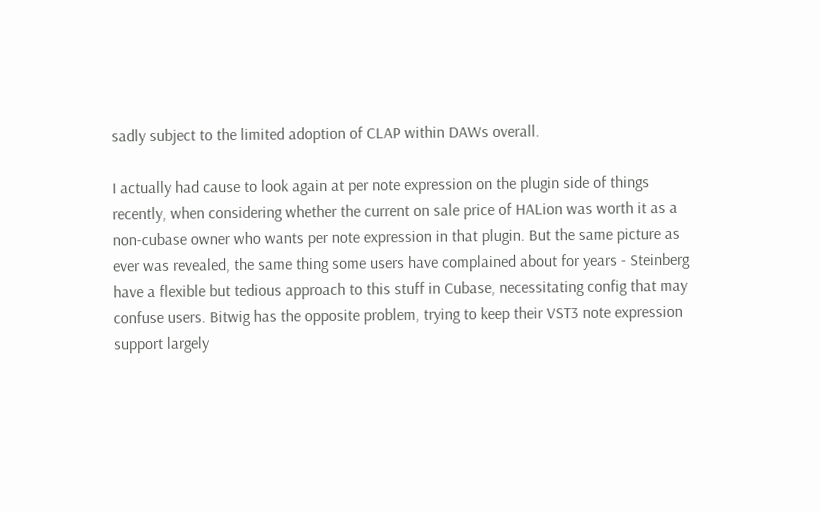sadly subject to the limited adoption of CLAP within DAWs overall.

I actually had cause to look again at per note expression on the plugin side of things recently, when considering whether the current on sale price of HALion was worth it as a non-cubase owner who wants per note expression in that plugin. But the same picture as ever was revealed, the same thing some users have complained about for years - Steinberg have a flexible but tedious approach to this stuff in Cubase, necessitating config that may confuse users. Bitwig has the opposite problem, trying to keep their VST3 note expression support largely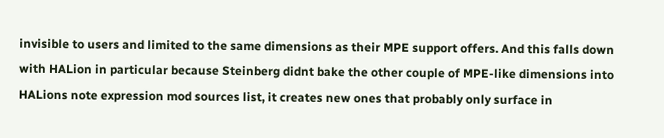invisible to users and limited to the same dimensions as their MPE support offers. And this falls down with HALion in particular because Steinberg didnt bake the other couple of MPE-like dimensions into HALions note expression mod sources list, it creates new ones that probably only surface in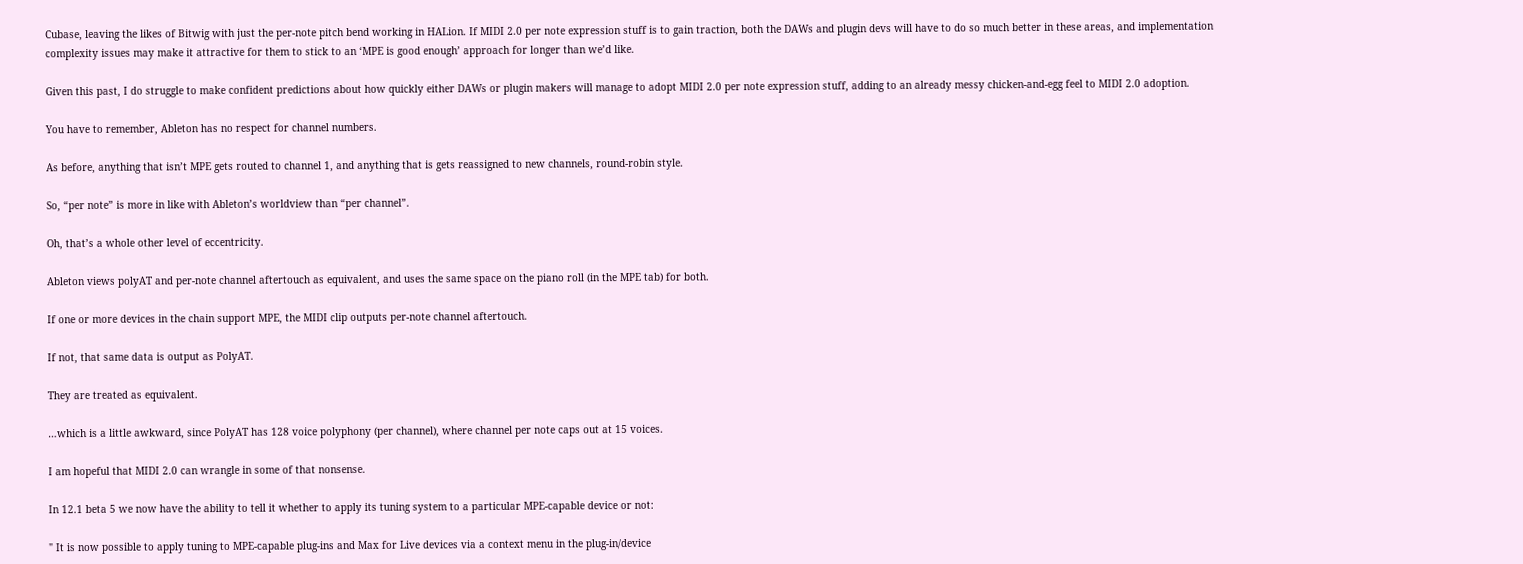Cubase, leaving the likes of Bitwig with just the per-note pitch bend working in HALion. If MIDI 2.0 per note expression stuff is to gain traction, both the DAWs and plugin devs will have to do so much better in these areas, and implementation complexity issues may make it attractive for them to stick to an ‘MPE is good enough’ approach for longer than we’d like.

Given this past, I do struggle to make confident predictions about how quickly either DAWs or plugin makers will manage to adopt MIDI 2.0 per note expression stuff, adding to an already messy chicken-and-egg feel to MIDI 2.0 adoption.

You have to remember, Ableton has no respect for channel numbers.

As before, anything that isn’t MPE gets routed to channel 1, and anything that is gets reassigned to new channels, round-robin style.

So, “per note” is more in like with Ableton’s worldview than “per channel”.

Oh, that’s a whole other level of eccentricity.

Ableton views polyAT and per-note channel aftertouch as equivalent, and uses the same space on the piano roll (in the MPE tab) for both.

If one or more devices in the chain support MPE, the MIDI clip outputs per-note channel aftertouch.

If not, that same data is output as PolyAT.

They are treated as equivalent.

…which is a little awkward, since PolyAT has 128 voice polyphony (per channel), where channel per note caps out at 15 voices.

I am hopeful that MIDI 2.0 can wrangle in some of that nonsense.

In 12.1 beta 5 we now have the ability to tell it whether to apply its tuning system to a particular MPE-capable device or not:

" It is now possible to apply tuning to MPE-capable plug-ins and Max for Live devices via a context menu in the plug-in/device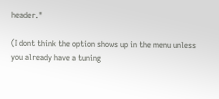header."

(I dont think the option shows up in the menu unless you already have a tuning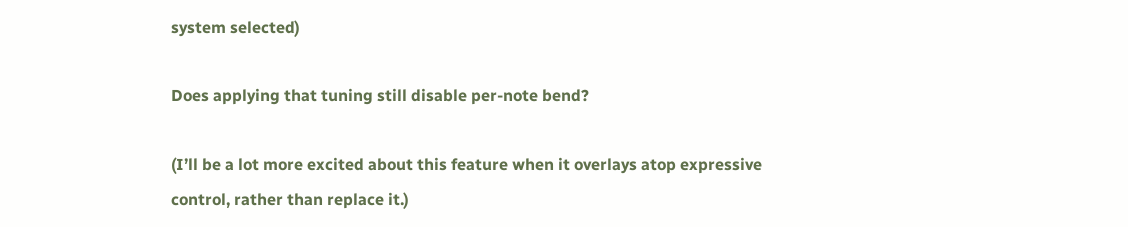system selected)

Does applying that tuning still disable per-note bend?

(I’ll be a lot more excited about this feature when it overlays atop expressive control, rather than replace it.)